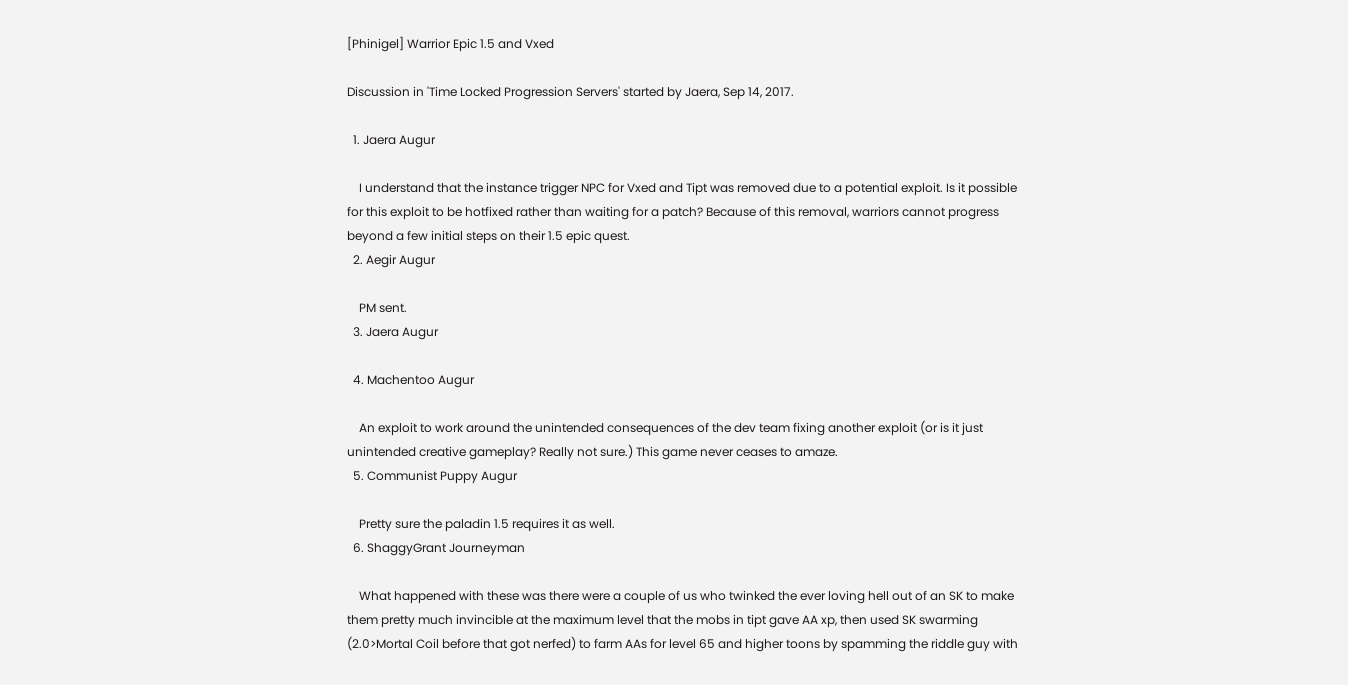[Phinigel] Warrior Epic 1.5 and Vxed

Discussion in 'Time Locked Progression Servers' started by Jaera, Sep 14, 2017.

  1. Jaera Augur

    I understand that the instance trigger NPC for Vxed and Tipt was removed due to a potential exploit. Is it possible for this exploit to be hotfixed rather than waiting for a patch? Because of this removal, warriors cannot progress beyond a few initial steps on their 1.5 epic quest.
  2. Aegir Augur

    PM sent.
  3. Jaera Augur

  4. Machentoo Augur

    An exploit to work around the unintended consequences of the dev team fixing another exploit (or is it just unintended creative gameplay? Really not sure.) This game never ceases to amaze.
  5. Communist Puppy Augur

    Pretty sure the paladin 1.5 requires it as well.
  6. ShaggyGrant Journeyman

    What happened with these was there were a couple of us who twinked the ever loving hell out of an SK to make them pretty much invincible at the maximum level that the mobs in tipt gave AA xp, then used SK swarming (2.0>Mortal Coil before that got nerfed) to farm AAs for level 65 and higher toons by spamming the riddle guy with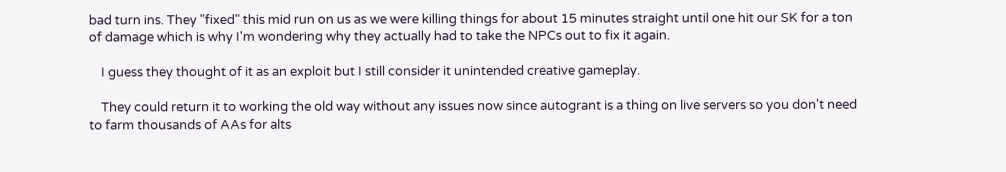bad turn ins. They "fixed" this mid run on us as we were killing things for about 15 minutes straight until one hit our SK for a ton of damage which is why I'm wondering why they actually had to take the NPCs out to fix it again.

    I guess they thought of it as an exploit but I still consider it unintended creative gameplay.

    They could return it to working the old way without any issues now since autogrant is a thing on live servers so you don't need to farm thousands of AAs for alts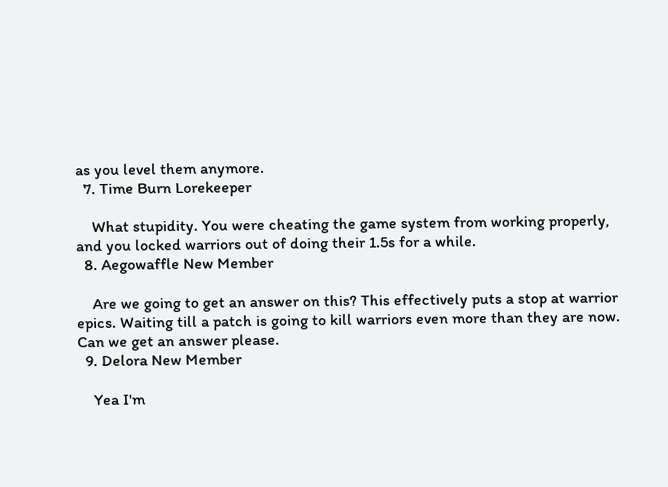as you level them anymore.
  7. Time Burn Lorekeeper

    What stupidity. You were cheating the game system from working properly, and you locked warriors out of doing their 1.5s for a while.
  8. Aegowaffle New Member

    Are we going to get an answer on this? This effectively puts a stop at warrior epics. Waiting till a patch is going to kill warriors even more than they are now. Can we get an answer please.
  9. Delora New Member

    Yea I'm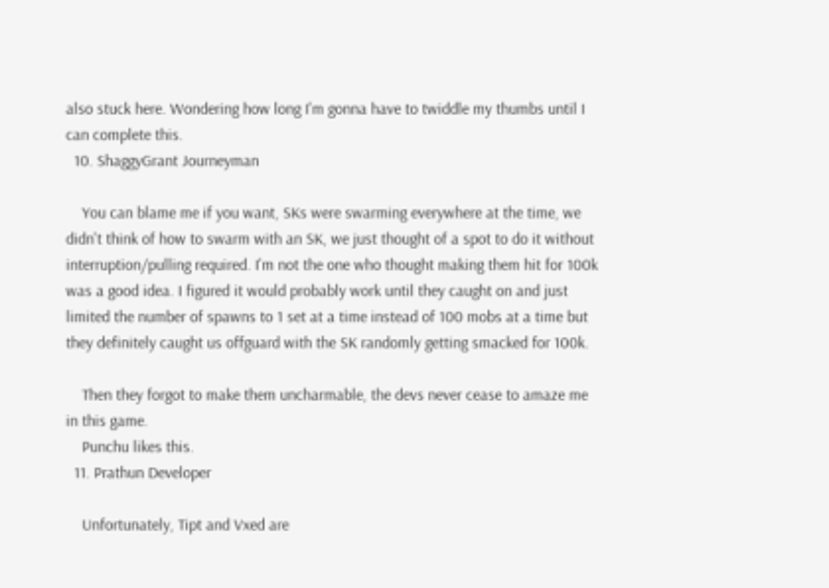also stuck here. Wondering how long I'm gonna have to twiddle my thumbs until I can complete this.
  10. ShaggyGrant Journeyman

    You can blame me if you want, SKs were swarming everywhere at the time, we didn't think of how to swarm with an SK, we just thought of a spot to do it without interruption/pulling required. I'm not the one who thought making them hit for 100k was a good idea. I figured it would probably work until they caught on and just limited the number of spawns to 1 set at a time instead of 100 mobs at a time but they definitely caught us offguard with the SK randomly getting smacked for 100k.

    Then they forgot to make them uncharmable, the devs never cease to amaze me in this game.
    Punchu likes this.
  11. Prathun Developer

    Unfortunately, Tipt and Vxed are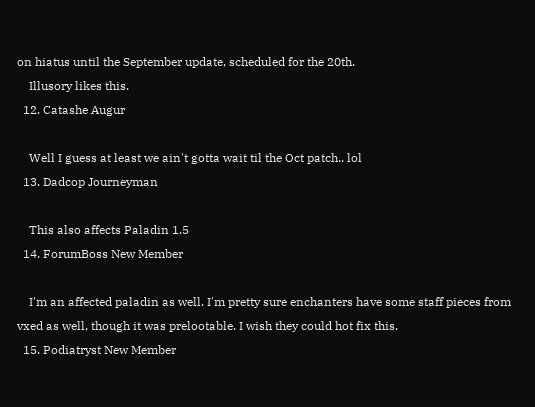on hiatus until the September update, scheduled for the 20th.
    Illusory likes this.
  12. Catashe Augur

    Well I guess at least we ain't gotta wait til the Oct patch.. lol
  13. Dadcop Journeyman

    This also affects Paladin 1.5
  14. ForumBoss New Member

    I'm an affected paladin as well. I'm pretty sure enchanters have some staff pieces from vxed as well, though it was prelootable. I wish they could hot fix this.
  15. Podiatryst New Member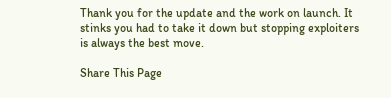Thank you for the update and the work on launch. It stinks you had to take it down but stopping exploiters is always the best move.

Share This Page